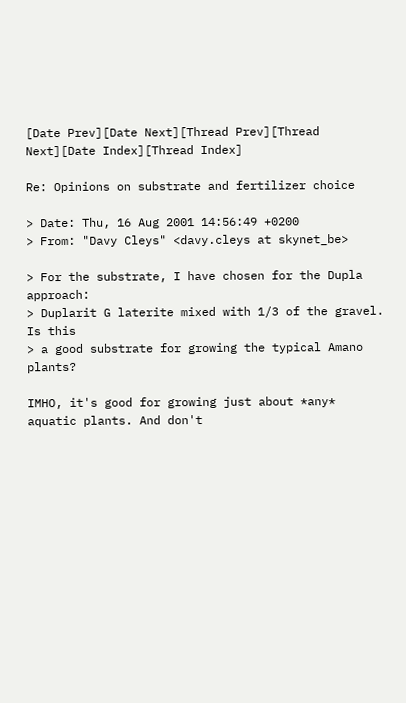[Date Prev][Date Next][Thread Prev][Thread Next][Date Index][Thread Index]

Re: Opinions on substrate and fertilizer choice

> Date: Thu, 16 Aug 2001 14:56:49 +0200
> From: "Davy Cleys" <davy.cleys at skynet_be>

> For the substrate, I have chosen for the Dupla approach:
> Duplarit G laterite mixed with 1/3 of the gravel. Is this
> a good substrate for growing the typical Amano plants?

IMHO, it's good for growing just about *any* aquatic plants. And don't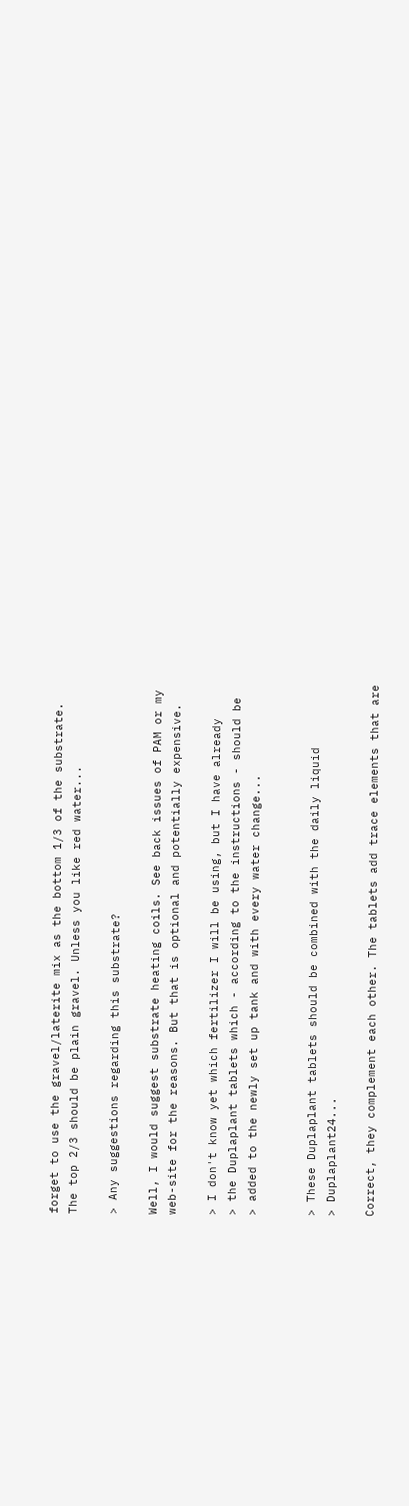forget to use the gravel/laterite mix as the bottom 1/3 of the substrate.
The top 2/3 should be plain gravel. Unless you like red water...

> Any suggestions regarding this substrate?

Well, I would suggest substrate heating coils. See back issues of PAM or my
web-site for the reasons. But that is optional and potentially expensive.

> I don't know yet which fertilizer I will be using, but I have already
> the Duplaplant tablets which - according to the instructions - should be
> added to the newly set up tank and with every water change...


> These Duplaplant tablets should be combined with the daily liquid
> Duplaplant24...

Correct, they complement each other. The tablets add trace elements that are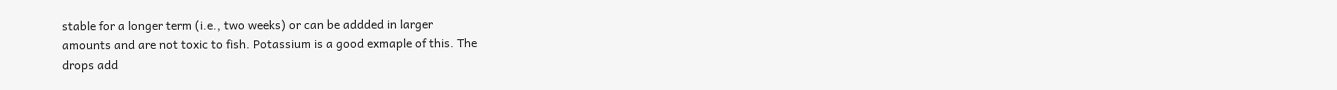stable for a longer term (i.e., two weeks) or can be addded in larger
amounts and are not toxic to fish. Potassium is a good exmaple of this. The
drops add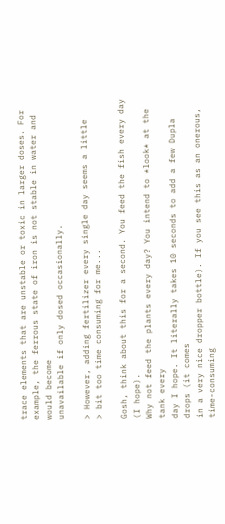trace elements that are unstable or toxic in larger doses. For
example, the ferrous state of iron is not stable in water and would become
unavailable if only dosed occasionally.

> However, adding fertilizer every single day seems a little
> bit too time consuming for me...

Gosh, think about this for a second. You feed the fish every day (I hope).
Why not feed the plants every day? You intend to *look* at the tank every
day I hope. It literally takes 10 seconds to add a few Dupla drops (it comes
in a very nice dropper bottle). If you see this as an onerous,
time-consuming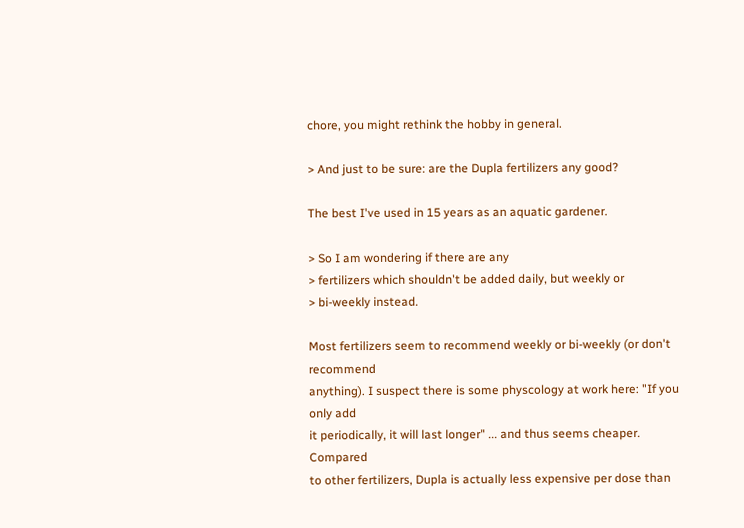chore, you might rethink the hobby in general.

> And just to be sure: are the Dupla fertilizers any good?

The best I've used in 15 years as an aquatic gardener.

> So I am wondering if there are any
> fertilizers which shouldn't be added daily, but weekly or
> bi-weekly instead.

Most fertilizers seem to recommend weekly or bi-weekly (or don't recommend
anything). I suspect there is some physcology at work here: "If you only add
it periodically, it will last longer" ... and thus seems cheaper. Compared
to other fertilizers, Dupla is actually less expensive per dose than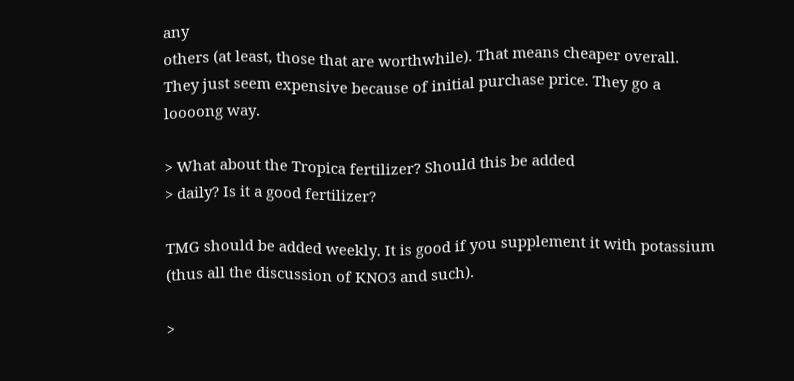any
others (at least, those that are worthwhile). That means cheaper overall.
They just seem expensive because of initial purchase price. They go a
loooong way.

> What about the Tropica fertilizer? Should this be added
> daily? Is it a good fertilizer?

TMG should be added weekly. It is good if you supplement it with potassium
(thus all the discussion of KNO3 and such).

>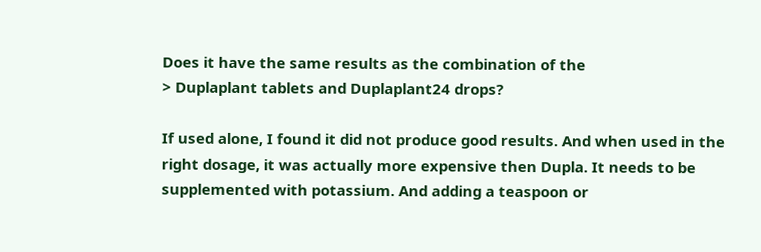Does it have the same results as the combination of the
> Duplaplant tablets and Duplaplant24 drops?

If used alone, I found it did not produce good results. And when used in the
right dosage, it was actually more expensive then Dupla. It needs to be
supplemented with potassium. And adding a teaspoon or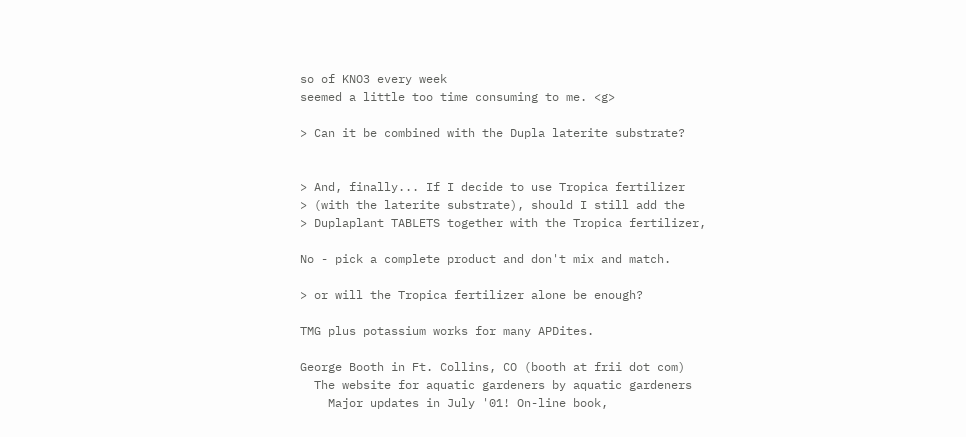so of KNO3 every week
seemed a little too time consuming to me. <g>

> Can it be combined with the Dupla laterite substrate?


> And, finally... If I decide to use Tropica fertilizer
> (with the laterite substrate), should I still add the
> Duplaplant TABLETS together with the Tropica fertilizer,

No - pick a complete product and don't mix and match.

> or will the Tropica fertilizer alone be enough?

TMG plus potassium works for many APDites.

George Booth in Ft. Collins, CO (booth at frii dot com)
  The website for aquatic gardeners by aquatic gardeners
    Major updates in July '01! On-line book,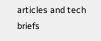articles and tech briefs